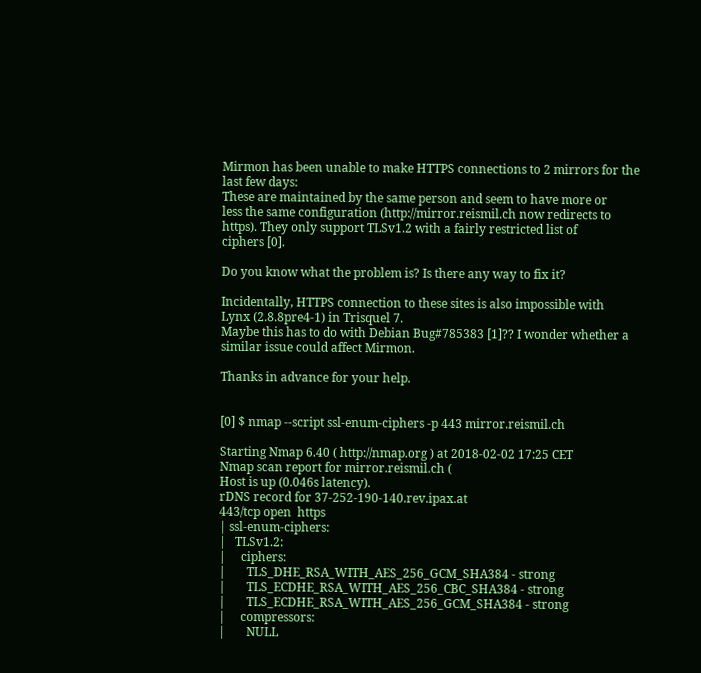Mirmon has been unable to make HTTPS connections to 2 mirrors for the
last few days:
These are maintained by the same person and seem to have more or
less the same configuration (http://mirror.reismil.ch now redirects to
https). They only support TLSv1.2 with a fairly restricted list of
ciphers [0].

Do you know what the problem is? Is there any way to fix it?

Incidentally, HTTPS connection to these sites is also impossible with
Lynx (2.8.8pre4-1) in Trisquel 7.
Maybe this has to do with Debian Bug#785383 [1]?? I wonder whether a
similar issue could affect Mirmon.

Thanks in advance for your help.


[0] $ nmap --script ssl-enum-ciphers -p 443 mirror.reismil.ch

Starting Nmap 6.40 ( http://nmap.org ) at 2018-02-02 17:25 CET
Nmap scan report for mirror.reismil.ch (
Host is up (0.046s latency).
rDNS record for 37-252-190-140.rev.ipax.at
443/tcp open  https
| ssl-enum-ciphers:
|   TLSv1.2:
|     ciphers:
|       TLS_DHE_RSA_WITH_AES_256_GCM_SHA384 - strong
|       TLS_ECDHE_RSA_WITH_AES_256_CBC_SHA384 - strong
|       TLS_ECDHE_RSA_WITH_AES_256_GCM_SHA384 - strong
|     compressors:
|       NULL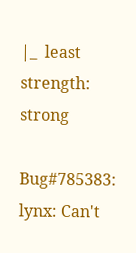|_  least strength: strong

Bug#785383: lynx: Can't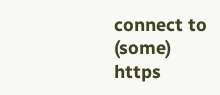connect to (some) https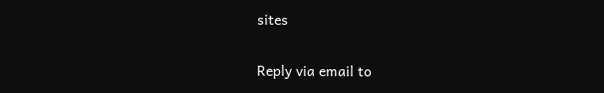sites

Reply via email to